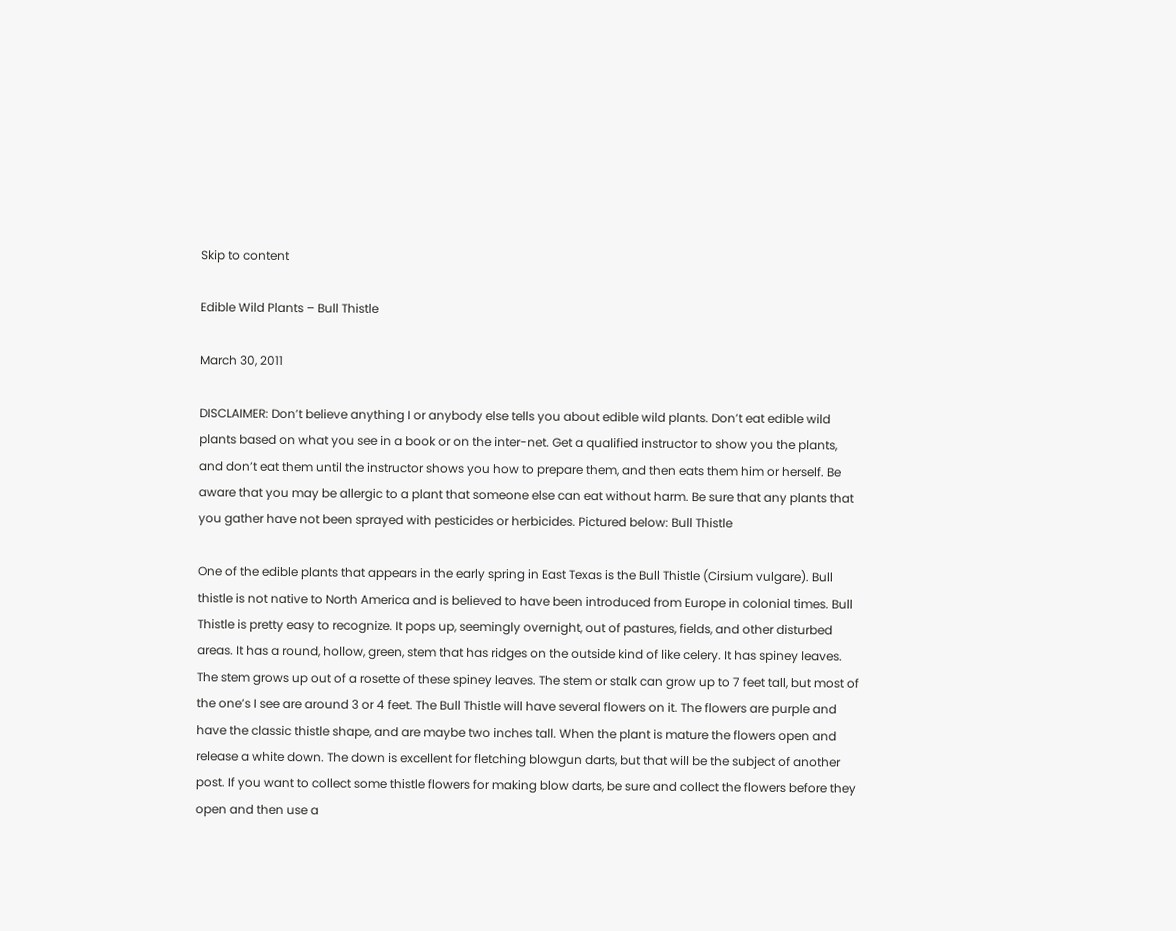Skip to content

Edible Wild Plants – Bull Thistle

March 30, 2011

DISCLAIMER: Don’t believe anything I or anybody else tells you about edible wild plants. Don’t eat edible wild plants based on what you see in a book or on the inter-net. Get a qualified instructor to show you the plants, and don’t eat them until the instructor shows you how to prepare them, and then eats them him or herself. Be aware that you may be allergic to a plant that someone else can eat without harm. Be sure that any plants that you gather have not been sprayed with pesticides or herbicides. Pictured below: Bull Thistle

One of the edible plants that appears in the early spring in East Texas is the Bull Thistle (Cirsium vulgare). Bull thistle is not native to North America and is believed to have been introduced from Europe in colonial times. Bull Thistle is pretty easy to recognize. It pops up, seemingly overnight, out of pastures, fields, and other disturbed areas. It has a round, hollow, green, stem that has ridges on the outside kind of like celery. It has spiney leaves. The stem grows up out of a rosette of these spiney leaves. The stem or stalk can grow up to 7 feet tall, but most of the one’s I see are around 3 or 4 feet. The Bull Thistle will have several flowers on it. The flowers are purple and have the classic thistle shape, and are maybe two inches tall. When the plant is mature the flowers open and release a white down. The down is excellent for fletching blowgun darts, but that will be the subject of another post. If you want to collect some thistle flowers for making blow darts, be sure and collect the flowers before they open and then use a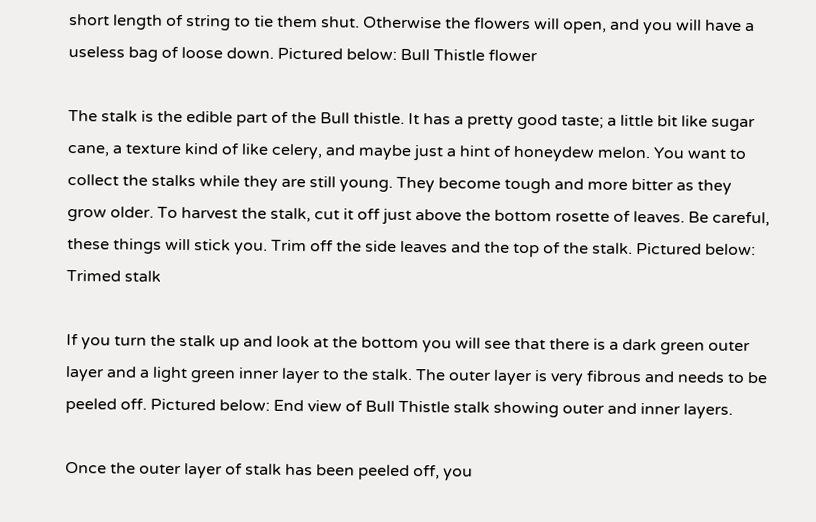short length of string to tie them shut. Otherwise the flowers will open, and you will have a useless bag of loose down. Pictured below: Bull Thistle flower

The stalk is the edible part of the Bull thistle. It has a pretty good taste; a little bit like sugar cane, a texture kind of like celery, and maybe just a hint of honeydew melon. You want to collect the stalks while they are still young. They become tough and more bitter as they grow older. To harvest the stalk, cut it off just above the bottom rosette of leaves. Be careful, these things will stick you. Trim off the side leaves and the top of the stalk. Pictured below: Trimed stalk

If you turn the stalk up and look at the bottom you will see that there is a dark green outer layer and a light green inner layer to the stalk. The outer layer is very fibrous and needs to be peeled off. Pictured below: End view of Bull Thistle stalk showing outer and inner layers.

Once the outer layer of stalk has been peeled off, you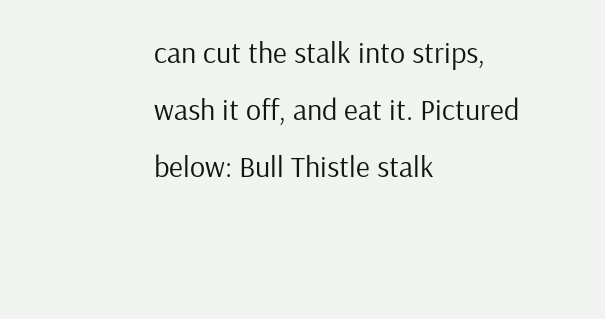can cut the stalk into strips, wash it off, and eat it. Pictured below: Bull Thistle stalk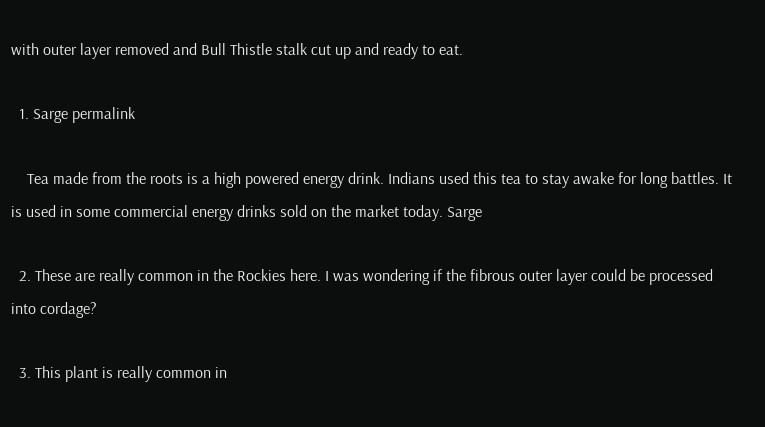with outer layer removed and Bull Thistle stalk cut up and ready to eat.

  1. Sarge permalink

    Tea made from the roots is a high powered energy drink. Indians used this tea to stay awake for long battles. It is used in some commercial energy drinks sold on the market today. Sarge

  2. These are really common in the Rockies here. I was wondering if the fibrous outer layer could be processed into cordage?

  3. This plant is really common in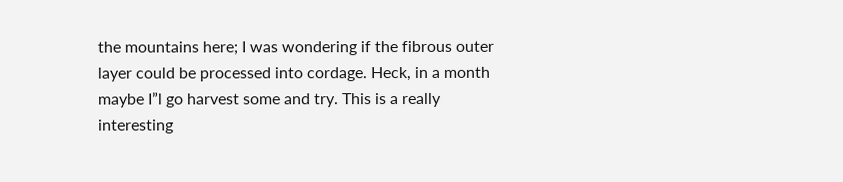the mountains here; I was wondering if the fibrous outer layer could be processed into cordage. Heck, in a month maybe I”l go harvest some and try. This is a really interesting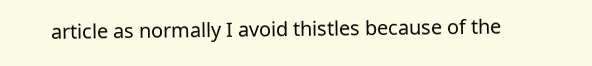article as normally I avoid thistles because of the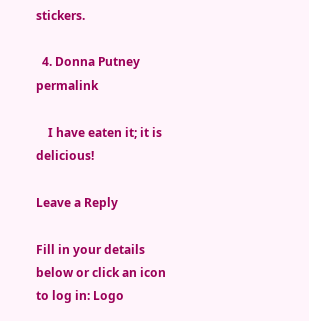stickers.

  4. Donna Putney permalink

    I have eaten it; it is delicious!

Leave a Reply

Fill in your details below or click an icon to log in: Logo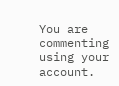You are commenting using your account.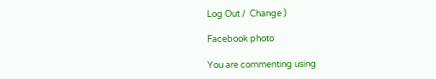Log Out /  Change )

Facebook photo

You are commenting using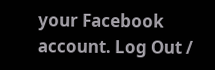your Facebook account. Log Out /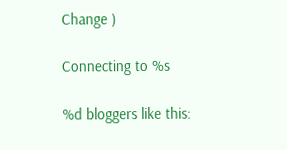Change )

Connecting to %s

%d bloggers like this: